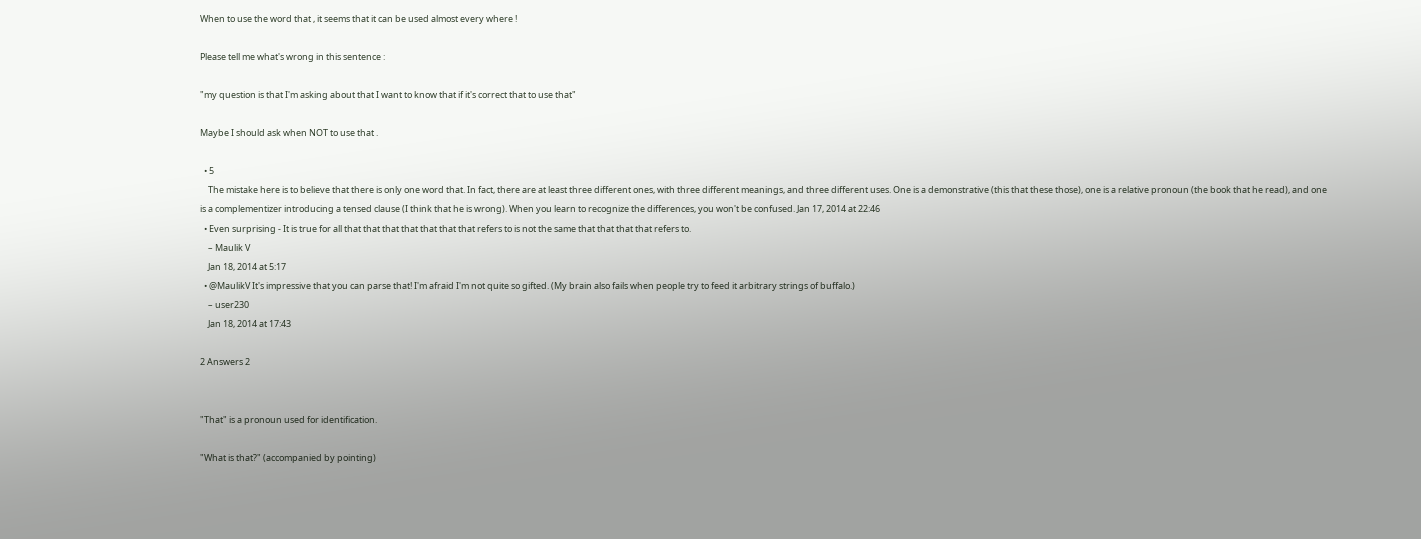When to use the word that , it seems that it can be used almost every where !

Please tell me what's wrong in this sentence :

"my question is that I'm asking about that I want to know that if it's correct that to use that"

Maybe I should ask when NOT to use that .

  • 5
    The mistake here is to believe that there is only one word that. In fact, there are at least three different ones, with three different meanings, and three different uses. One is a demonstrative (this that these those), one is a relative pronoun (the book that he read), and one is a complementizer introducing a tensed clause (I think that he is wrong). When you learn to recognize the differences, you won't be confused. Jan 17, 2014 at 22:46
  • Even surprising - It is true for all that that that that that that that refers to is not the same that that that that refers to.
    – Maulik V
    Jan 18, 2014 at 5:17
  • @MaulikV It's impressive that you can parse that! I'm afraid I'm not quite so gifted. (My brain also fails when people try to feed it arbitrary strings of buffalo.)
    – user230
    Jan 18, 2014 at 17:43

2 Answers 2


"That" is a pronoun used for identification.

"What is that?" (accompanied by pointing)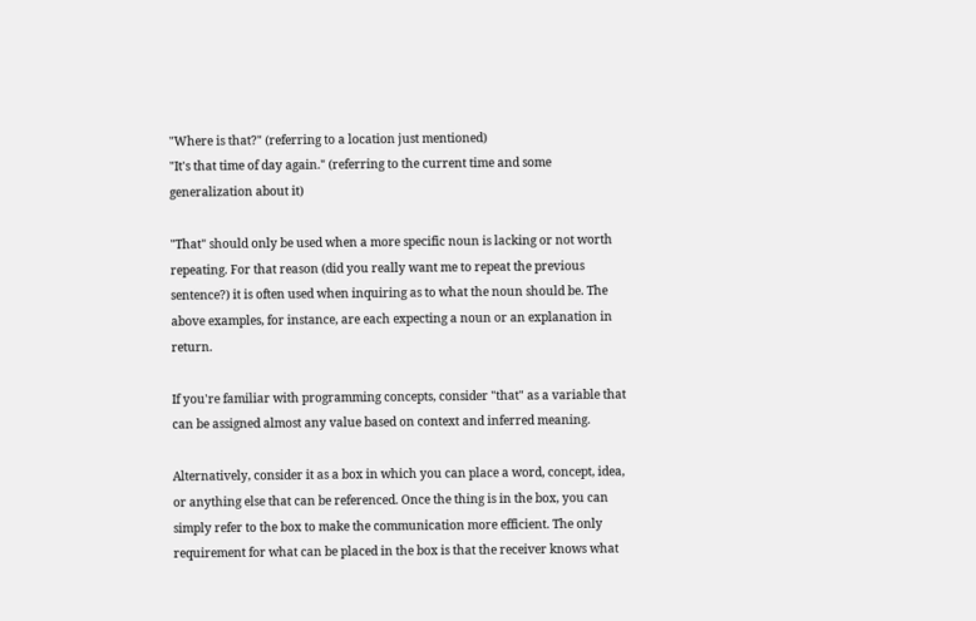"Where is that?" (referring to a location just mentioned)
"It's that time of day again." (referring to the current time and some generalization about it)

"That" should only be used when a more specific noun is lacking or not worth repeating. For that reason (did you really want me to repeat the previous sentence?) it is often used when inquiring as to what the noun should be. The above examples, for instance, are each expecting a noun or an explanation in return.

If you're familiar with programming concepts, consider "that" as a variable that can be assigned almost any value based on context and inferred meaning.

Alternatively, consider it as a box in which you can place a word, concept, idea, or anything else that can be referenced. Once the thing is in the box, you can simply refer to the box to make the communication more efficient. The only requirement for what can be placed in the box is that the receiver knows what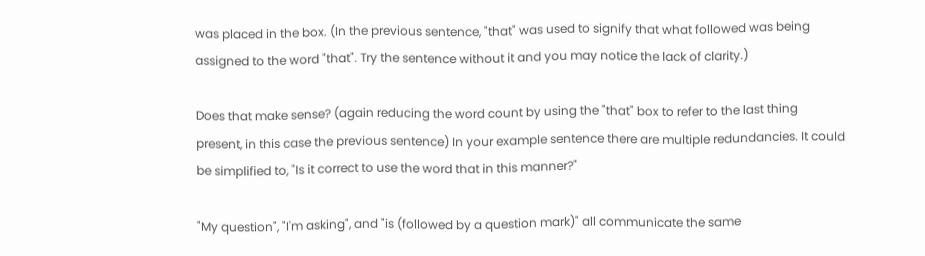was placed in the box. (In the previous sentence, "that" was used to signify that what followed was being assigned to the word "that". Try the sentence without it and you may notice the lack of clarity.)

Does that make sense? (again reducing the word count by using the "that" box to refer to the last thing present, in this case the previous sentence) In your example sentence there are multiple redundancies. It could be simplified to, "Is it correct to use the word that in this manner?"

"My question", "I'm asking", and "is (followed by a question mark)" all communicate the same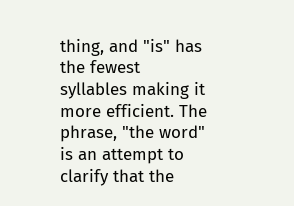thing, and "is" has the fewest syllables making it more efficient. The phrase, "the word" is an attempt to clarify that the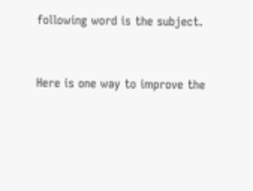following word is the subject.


Here is one way to improve the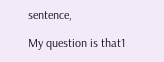sentence,

My question is that1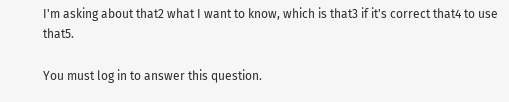I'm asking about that2 what I want to know, which is that3 if it's correct that4 to use that5.

You must log in to answer this question.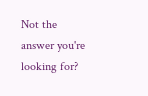Not the answer you're looking for?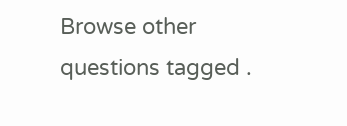Browse other questions tagged .